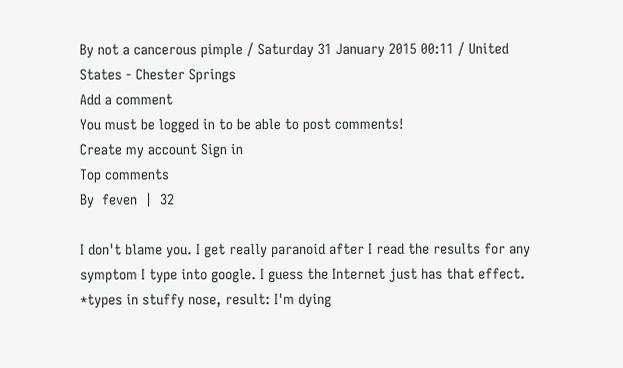By not a cancerous pimple / Saturday 31 January 2015 00:11 / United States - Chester Springs
Add a comment
You must be logged in to be able to post comments!
Create my account Sign in
Top comments
By  feven  |  32

I don't blame you. I get really paranoid after I read the results for any symptom I type into google. I guess the Internet just has that effect. *types in stuffy nose, result: I'm dying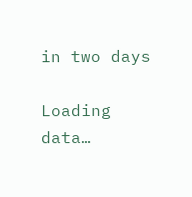in two days

Loading data…